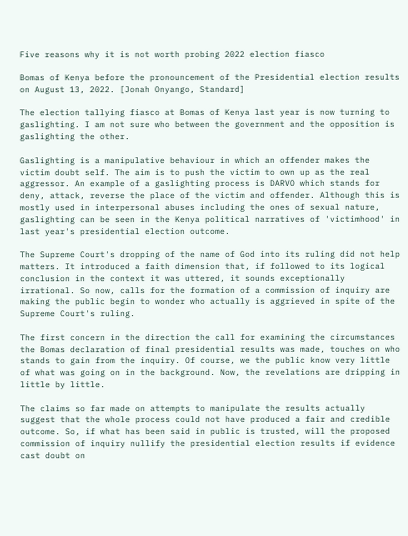Five reasons why it is not worth probing 2022 election fiasco

Bomas of Kenya before the pronouncement of the Presidential election results on August 13, 2022. [Jonah Onyango, Standard]

The election tallying fiasco at Bomas of Kenya last year is now turning to gaslighting. I am not sure who between the government and the opposition is gaslighting the other.

Gaslighting is a manipulative behaviour in which an offender makes the victim doubt self. The aim is to push the victim to own up as the real aggressor. An example of a gaslighting process is DARVO which stands for deny, attack, reverse the place of the victim and offender. Although this is mostly used in interpersonal abuses including the ones of sexual nature, gaslighting can be seen in the Kenya political narratives of 'victimhood' in last year's presidential election outcome.

The Supreme Court's dropping of the name of God into its ruling did not help matters. It introduced a faith dimension that, if followed to its logical conclusion in the context it was uttered, it sounds exceptionally irrational. So now, calls for the formation of a commission of inquiry are making the public begin to wonder who actually is aggrieved in spite of the Supreme Court's ruling.

The first concern in the direction the call for examining the circumstances the Bomas declaration of final presidential results was made, touches on who stands to gain from the inquiry. Of course, we the public know very little of what was going on in the background. Now, the revelations are dripping in little by little.

The claims so far made on attempts to manipulate the results actually suggest that the whole process could not have produced a fair and credible outcome. So, if what has been said in public is trusted, will the proposed commission of inquiry nullify the presidential election results if evidence cast doubt on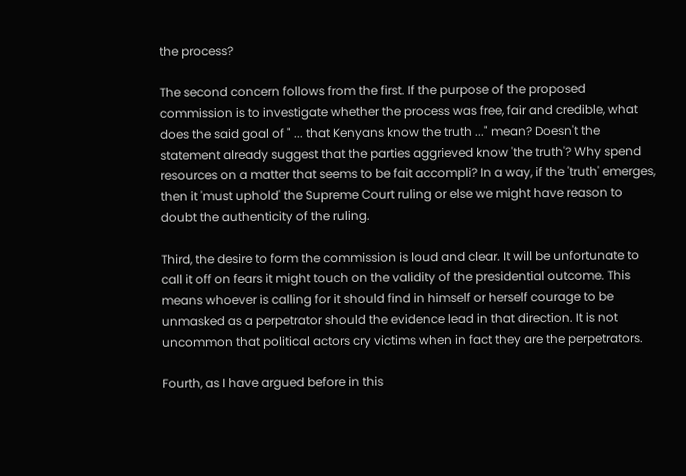the process?

The second concern follows from the first. If the purpose of the proposed commission is to investigate whether the process was free, fair and credible, what does the said goal of " ... that Kenyans know the truth ..." mean? Doesn't the statement already suggest that the parties aggrieved know 'the truth'? Why spend resources on a matter that seems to be fait accompli? In a way, if the 'truth' emerges, then it 'must uphold' the Supreme Court ruling or else we might have reason to doubt the authenticity of the ruling.

Third, the desire to form the commission is loud and clear. It will be unfortunate to call it off on fears it might touch on the validity of the presidential outcome. This means whoever is calling for it should find in himself or herself courage to be unmasked as a perpetrator should the evidence lead in that direction. It is not uncommon that political actors cry victims when in fact they are the perpetrators.

Fourth, as I have argued before in this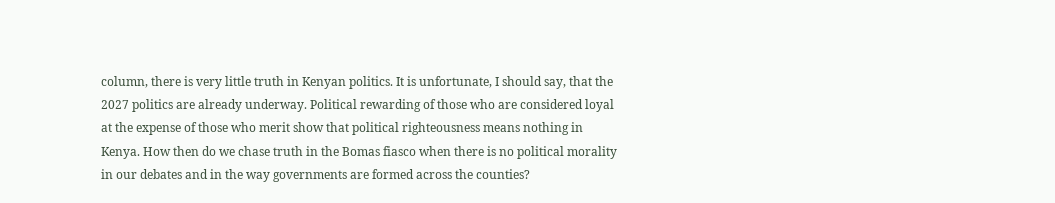column, there is very little truth in Kenyan politics. It is unfortunate, I should say, that the 2027 politics are already underway. Political rewarding of those who are considered loyal at the expense of those who merit show that political righteousness means nothing in Kenya. How then do we chase truth in the Bomas fiasco when there is no political morality in our debates and in the way governments are formed across the counties?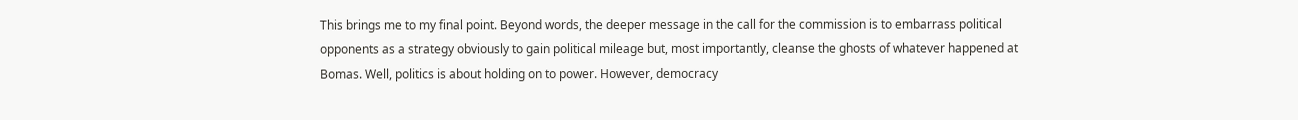This brings me to my final point. Beyond words, the deeper message in the call for the commission is to embarrass political opponents as a strategy obviously to gain political mileage but, most importantly, cleanse the ghosts of whatever happened at Bomas. Well, politics is about holding on to power. However, democracy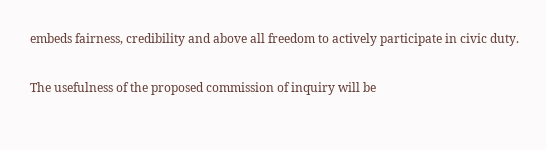embeds fairness, credibility and above all freedom to actively participate in civic duty.

The usefulness of the proposed commission of inquiry will be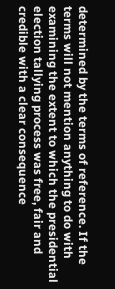determined by the terms of reference. If the terms will not mention anything to do with examining the extent to which the presidential election tallying process was free, fair and credible with a clear consequence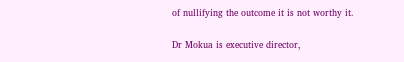of nullifying the outcome it is not worthy it.

Dr Mokua is executive director,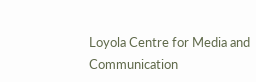Loyola Centre for Media and Communication